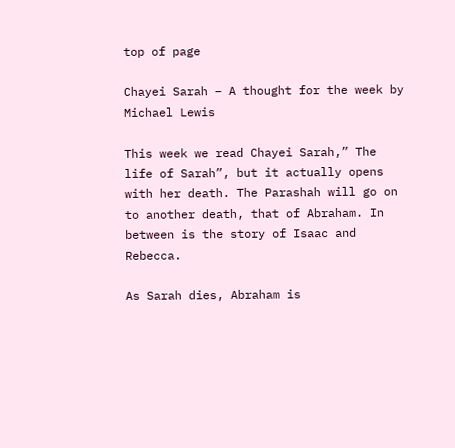top of page

Chayei Sarah – A thought for the week by Michael Lewis

This week we read Chayei Sarah,” The life of Sarah”, but it actually opens with her death. The Parashah will go on to another death, that of Abraham. In between is the story of Isaac and Rebecca.

As Sarah dies, Abraham is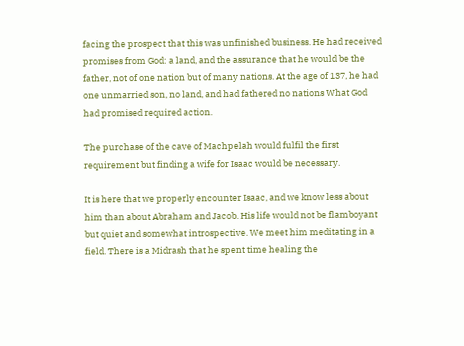facing the prospect that this was unfinished business. He had received promises from God: a land, and the assurance that he would be the father, not of one nation but of many nations. At the age of 137, he had one unmarried son, no land, and had fathered no nations What God had promised required action.

The purchase of the cave of Machpelah would fulfil the first requirement but finding a wife for Isaac would be necessary.

It is here that we properly encounter Isaac, and we know less about him than about Abraham and Jacob. His life would not be flamboyant but quiet and somewhat introspective. We meet him meditating in a field. There is a Midrash that he spent time healing the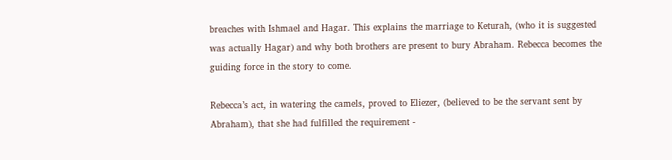breaches with Ishmael and Hagar. This explains the marriage to Keturah, (who it is suggested was actually Hagar) and why both brothers are present to bury Abraham. Rebecca becomes the guiding force in the story to come.

Rebecca’s act, in watering the camels, proved to Eliezer, (believed to be the servant sent by Abraham), that she had fulfilled the requirement -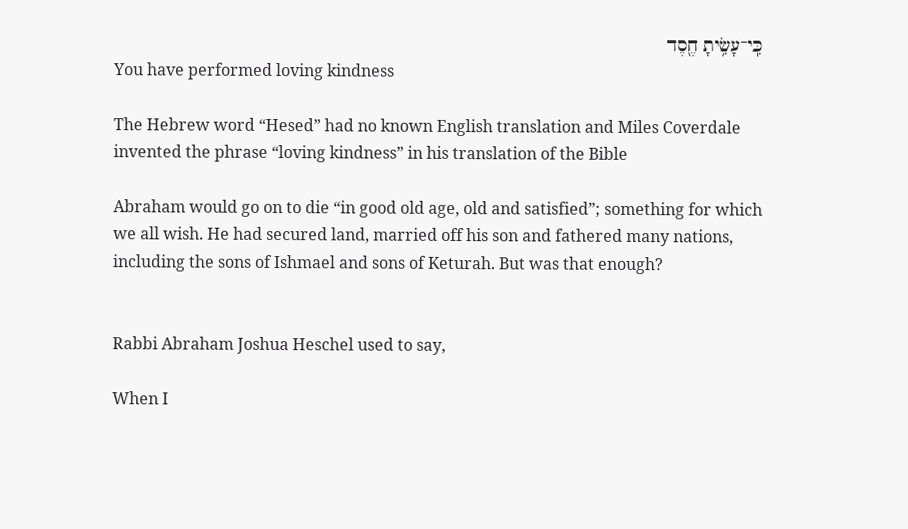כִּֽי־עָשִׂ֥יתָ חֶ֖סֶד
You have performed loving kindness

The Hebrew word “Hesed” had no known English translation and Miles Coverdale invented the phrase “loving kindness” in his translation of the Bible

Abraham would go on to die “in good old age, old and satisfied”; something for which we all wish. He had secured land, married off his son and fathered many nations, including the sons of Ishmael and sons of Keturah. But was that enough?


Rabbi Abraham Joshua Heschel used to say,

When I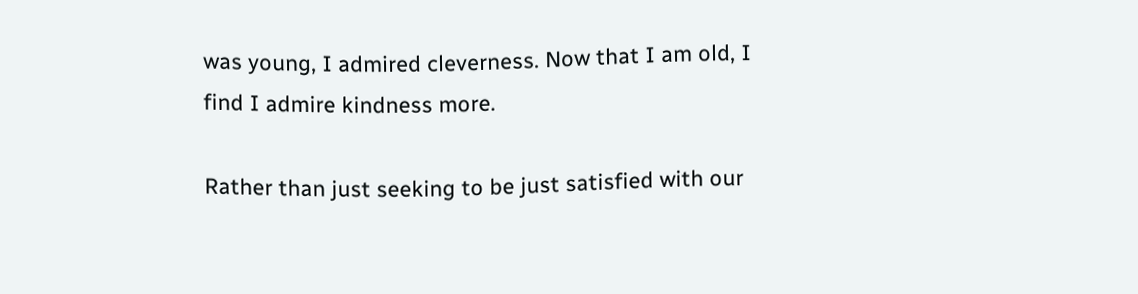was young, I admired cleverness. Now that I am old, I find I admire kindness more.

Rather than just seeking to be just satisfied with our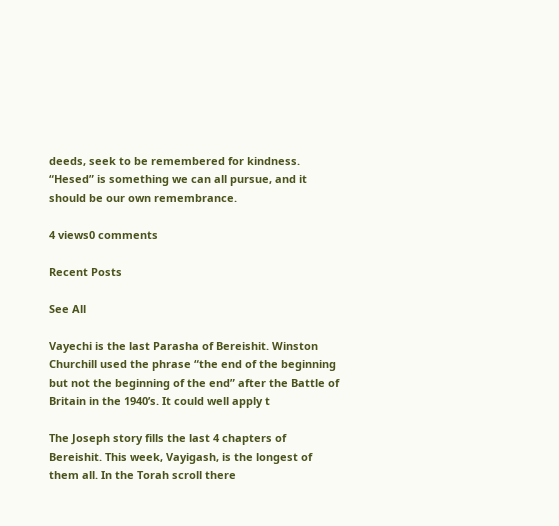deeds, seek to be remembered for kindness. “Hesed” is something we can all pursue, and it should be our own remembrance.

4 views0 comments

Recent Posts

See All

Vayechi is the last Parasha of Bereishit. Winston Churchill used the phrase “the end of the beginning but not the beginning of the end” after the Battle of Britain in the 1940’s. It could well apply t

The Joseph story fills the last 4 chapters of Bereishit. This week, Vayigash, is the longest of them all. In the Torah scroll there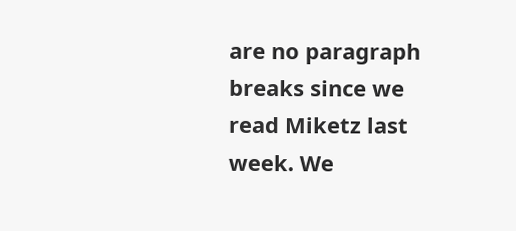are no paragraph breaks since we read Miketz last week. We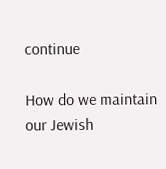continue

How do we maintain our Jewish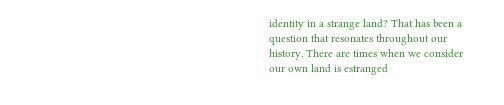identity in a strange land? That has been a question that resonates throughout our history. There are times when we consider our own land is estranged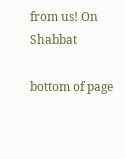from us! On Shabbat

bottom of page